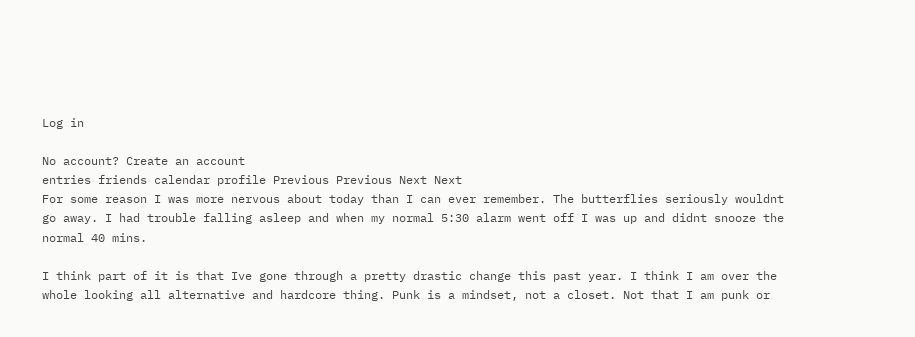Log in

No account? Create an account
entries friends calendar profile Previous Previous Next Next
For some reason I was more nervous about today than I can ever remember. The butterflies seriously wouldnt go away. I had trouble falling asleep and when my normal 5:30 alarm went off I was up and didnt snooze the normal 40 mins.

I think part of it is that Ive gone through a pretty drastic change this past year. I think I am over the whole looking all alternative and hardcore thing. Punk is a mindset, not a closet. Not that I am punk or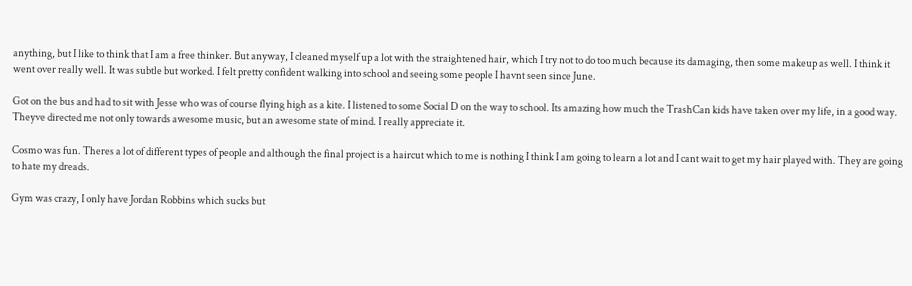anything, but I like to think that I am a free thinker. But anyway, I cleaned myself up a lot with the straightened hair, which I try not to do too much because its damaging, then some makeup as well. I think it went over really well. It was subtle but worked. I felt pretty confident walking into school and seeing some people I havnt seen since June.

Got on the bus and had to sit with Jesse who was of course flying high as a kite. I listened to some Social D on the way to school. Its amazing how much the TrashCan kids have taken over my life, in a good way. Theyve directed me not only towards awesome music, but an awesome state of mind. I really appreciate it.

Cosmo was fun. Theres a lot of different types of people and although the final project is a haircut which to me is nothing I think I am going to learn a lot and I cant wait to get my hair played with. They are going to hate my dreads.

Gym was crazy, I only have Jordan Robbins which sucks but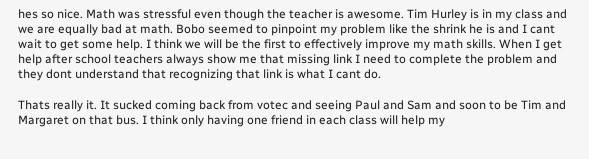hes so nice. Math was stressful even though the teacher is awesome. Tim Hurley is in my class and we are equally bad at math. Bobo seemed to pinpoint my problem like the shrink he is and I cant wait to get some help. I think we will be the first to effectively improve my math skills. When I get help after school teachers always show me that missing link I need to complete the problem and they dont understand that recognizing that link is what I cant do.

Thats really it. It sucked coming back from votec and seeing Paul and Sam and soon to be Tim and Margaret on that bus. I think only having one friend in each class will help my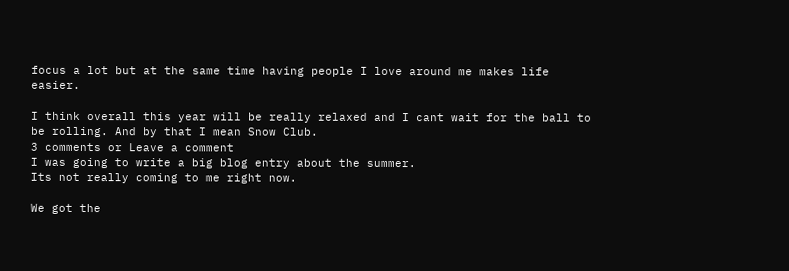focus a lot but at the same time having people I love around me makes life easier.

I think overall this year will be really relaxed and I cant wait for the ball to be rolling. And by that I mean Snow Club.
3 comments or Leave a comment
I was going to write a big blog entry about the summer.
Its not really coming to me right now.

We got the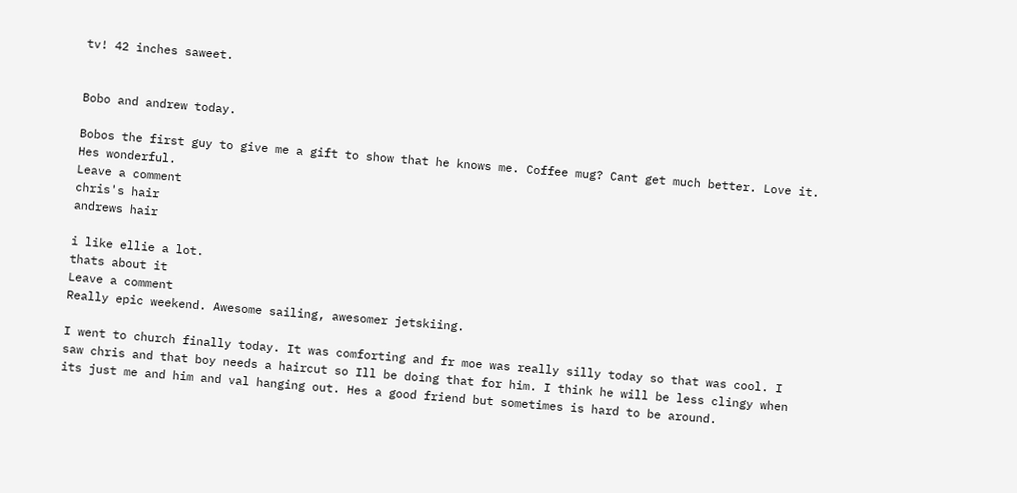tv! 42 inches saweet.


Bobo and andrew today.

Bobos the first guy to give me a gift to show that he knows me. Coffee mug? Cant get much better. Love it. Hes wonderful.
Leave a comment
chris's hair
andrews hair

i like ellie a lot.
thats about it
Leave a comment
Really epic weekend. Awesome sailing, awesomer jetskiing.

I went to church finally today. It was comforting and fr moe was really silly today so that was cool. I saw chris and that boy needs a haircut so Ill be doing that for him. I think he will be less clingy when its just me and him and val hanging out. Hes a good friend but sometimes is hard to be around.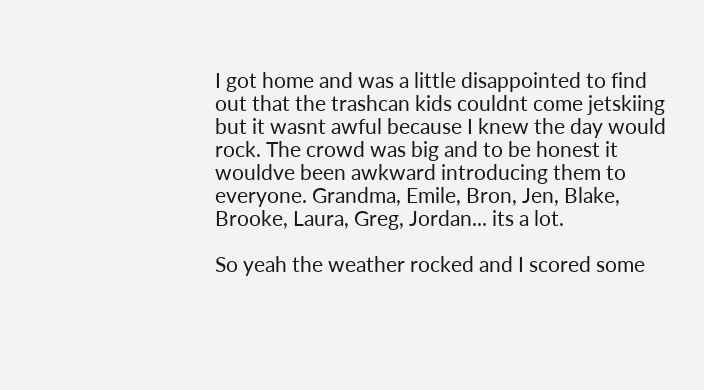I got home and was a little disappointed to find out that the trashcan kids couldnt come jetskiing but it wasnt awful because I knew the day would rock. The crowd was big and to be honest it wouldve been awkward introducing them to everyone. Grandma, Emile, Bron, Jen, Blake, Brooke, Laura, Greg, Jordan... its a lot.

So yeah the weather rocked and I scored some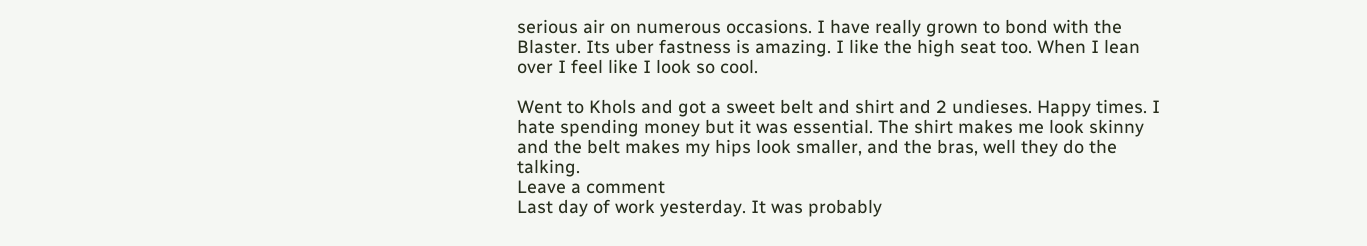serious air on numerous occasions. I have really grown to bond with the Blaster. Its uber fastness is amazing. I like the high seat too. When I lean over I feel like I look so cool.

Went to Khols and got a sweet belt and shirt and 2 undieses. Happy times. I hate spending money but it was essential. The shirt makes me look skinny and the belt makes my hips look smaller, and the bras, well they do the talking.
Leave a comment
Last day of work yesterday. It was probably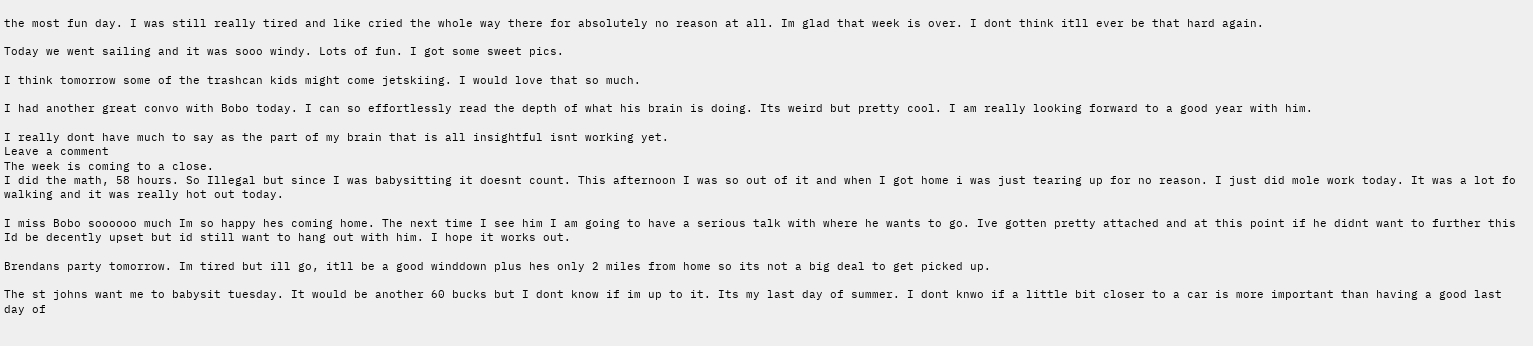the most fun day. I was still really tired and like cried the whole way there for absolutely no reason at all. Im glad that week is over. I dont think itll ever be that hard again.

Today we went sailing and it was sooo windy. Lots of fun. I got some sweet pics.

I think tomorrow some of the trashcan kids might come jetskiing. I would love that so much.

I had another great convo with Bobo today. I can so effortlessly read the depth of what his brain is doing. Its weird but pretty cool. I am really looking forward to a good year with him.

I really dont have much to say as the part of my brain that is all insightful isnt working yet.
Leave a comment
The week is coming to a close.
I did the math, 58 hours. So Illegal but since I was babysitting it doesnt count. This afternoon I was so out of it and when I got home i was just tearing up for no reason. I just did mole work today. It was a lot fo walking and it was really hot out today.

I miss Bobo soooooo much Im so happy hes coming home. The next time I see him I am going to have a serious talk with where he wants to go. Ive gotten pretty attached and at this point if he didnt want to further this Id be decently upset but id still want to hang out with him. I hope it works out.

Brendans party tomorrow. Im tired but ill go, itll be a good winddown plus hes only 2 miles from home so its not a big deal to get picked up.

The st johns want me to babysit tuesday. It would be another 60 bucks but I dont know if im up to it. Its my last day of summer. I dont knwo if a little bit closer to a car is more important than having a good last day of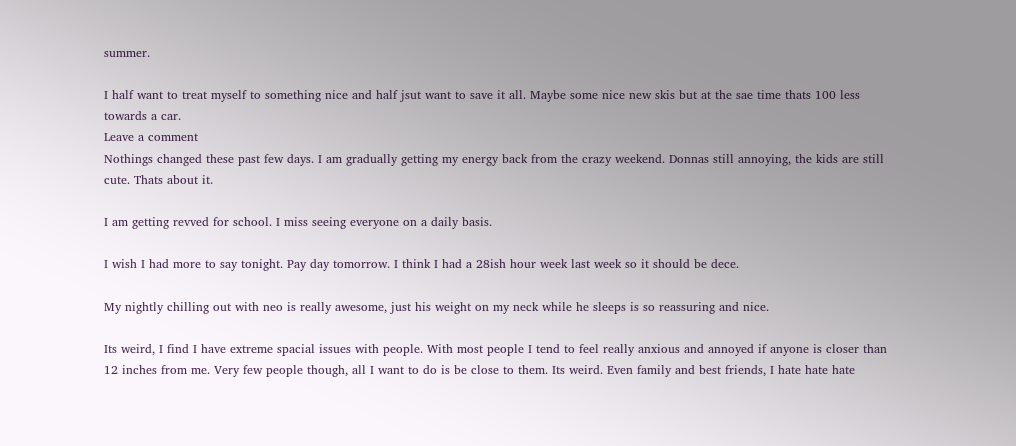summer.

I half want to treat myself to something nice and half jsut want to save it all. Maybe some nice new skis but at the sae time thats 100 less towards a car.
Leave a comment
Nothings changed these past few days. I am gradually getting my energy back from the crazy weekend. Donnas still annoying, the kids are still cute. Thats about it.

I am getting revved for school. I miss seeing everyone on a daily basis.

I wish I had more to say tonight. Pay day tomorrow. I think I had a 28ish hour week last week so it should be dece.

My nightly chilling out with neo is really awesome, just his weight on my neck while he sleeps is so reassuring and nice.

Its weird, I find I have extreme spacial issues with people. With most people I tend to feel really anxious and annoyed if anyone is closer than 12 inches from me. Very few people though, all I want to do is be close to them. Its weird. Even family and best friends, I hate hate hate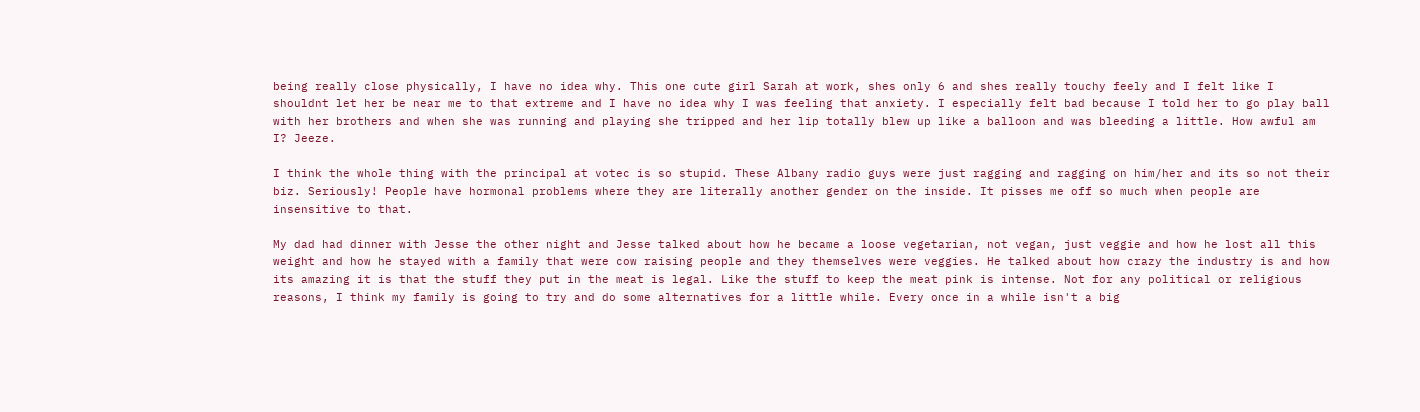being really close physically, I have no idea why. This one cute girl Sarah at work, shes only 6 and shes really touchy feely and I felt like I shouldnt let her be near me to that extreme and I have no idea why I was feeling that anxiety. I especially felt bad because I told her to go play ball with her brothers and when she was running and playing she tripped and her lip totally blew up like a balloon and was bleeding a little. How awful am I? Jeeze.

I think the whole thing with the principal at votec is so stupid. These Albany radio guys were just ragging and ragging on him/her and its so not their biz. Seriously! People have hormonal problems where they are literally another gender on the inside. It pisses me off so much when people are insensitive to that.

My dad had dinner with Jesse the other night and Jesse talked about how he became a loose vegetarian, not vegan, just veggie and how he lost all this weight and how he stayed with a family that were cow raising people and they themselves were veggies. He talked about how crazy the industry is and how its amazing it is that the stuff they put in the meat is legal. Like the stuff to keep the meat pink is intense. Not for any political or religious reasons, I think my family is going to try and do some alternatives for a little while. Every once in a while isn't a big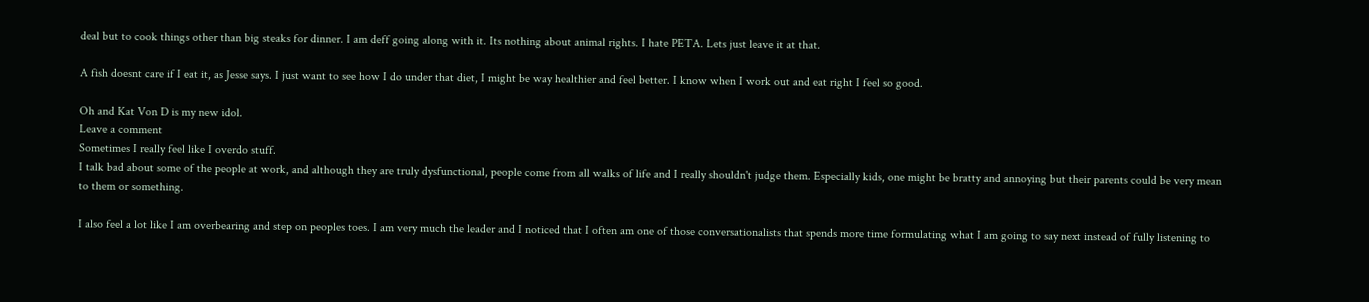deal but to cook things other than big steaks for dinner. I am deff going along with it. Its nothing about animal rights. I hate PETA. Lets just leave it at that.

A fish doesnt care if I eat it, as Jesse says. I just want to see how I do under that diet, I might be way healthier and feel better. I know when I work out and eat right I feel so good.

Oh and Kat Von D is my new idol.
Leave a comment
Sometimes I really feel like I overdo stuff.
I talk bad about some of the people at work, and although they are truly dysfunctional, people come from all walks of life and I really shouldn't judge them. Especially kids, one might be bratty and annoying but their parents could be very mean to them or something.

I also feel a lot like I am overbearing and step on peoples toes. I am very much the leader and I noticed that I often am one of those conversationalists that spends more time formulating what I am going to say next instead of fully listening to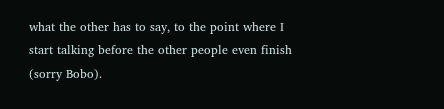what the other has to say, to the point where I start talking before the other people even finish (sorry Bobo).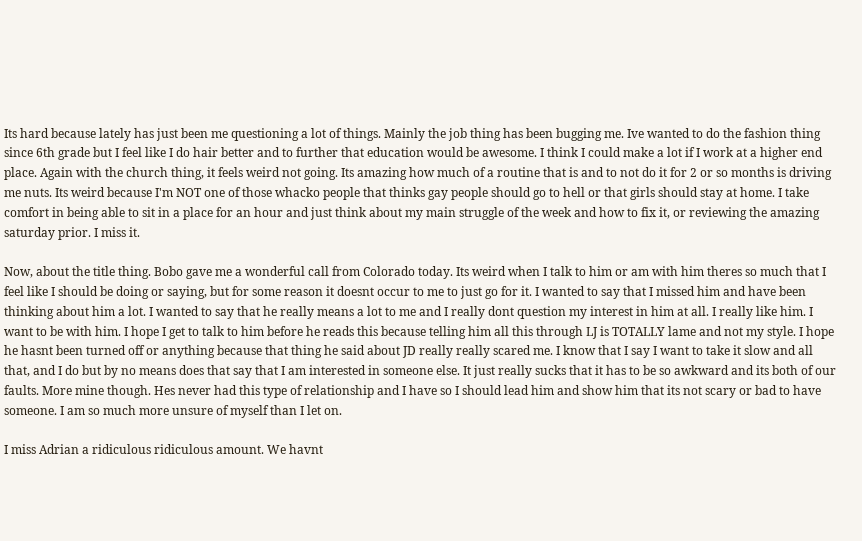Its hard because lately has just been me questioning a lot of things. Mainly the job thing has been bugging me. Ive wanted to do the fashion thing since 6th grade but I feel like I do hair better and to further that education would be awesome. I think I could make a lot if I work at a higher end place. Again with the church thing, it feels weird not going. Its amazing how much of a routine that is and to not do it for 2 or so months is driving me nuts. Its weird because I'm NOT one of those whacko people that thinks gay people should go to hell or that girls should stay at home. I take comfort in being able to sit in a place for an hour and just think about my main struggle of the week and how to fix it, or reviewing the amazing saturday prior. I miss it.

Now, about the title thing. Bobo gave me a wonderful call from Colorado today. Its weird when I talk to him or am with him theres so much that I feel like I should be doing or saying, but for some reason it doesnt occur to me to just go for it. I wanted to say that I missed him and have been thinking about him a lot. I wanted to say that he really means a lot to me and I really dont question my interest in him at all. I really like him. I want to be with him. I hope I get to talk to him before he reads this because telling him all this through LJ is TOTALLY lame and not my style. I hope he hasnt been turned off or anything because that thing he said about JD really really scared me. I know that I say I want to take it slow and all that, and I do but by no means does that say that I am interested in someone else. It just really sucks that it has to be so awkward and its both of our faults. More mine though. Hes never had this type of relationship and I have so I should lead him and show him that its not scary or bad to have someone. I am so much more unsure of myself than I let on.

I miss Adrian a ridiculous ridiculous amount. We havnt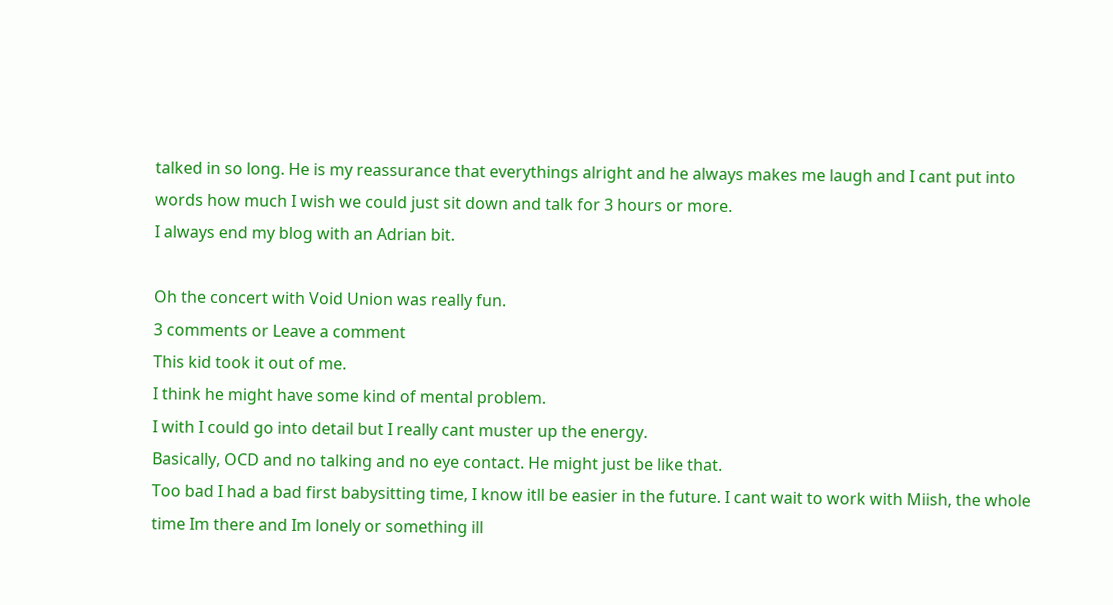talked in so long. He is my reassurance that everythings alright and he always makes me laugh and I cant put into words how much I wish we could just sit down and talk for 3 hours or more.
I always end my blog with an Adrian bit.

Oh the concert with Void Union was really fun.
3 comments or Leave a comment
This kid took it out of me.
I think he might have some kind of mental problem.
I with I could go into detail but I really cant muster up the energy.
Basically, OCD and no talking and no eye contact. He might just be like that.
Too bad I had a bad first babysitting time, I know itll be easier in the future. I cant wait to work with Miish, the whole time Im there and Im lonely or something ill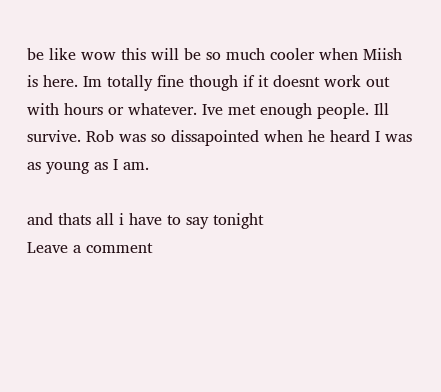be like wow this will be so much cooler when Miish is here. Im totally fine though if it doesnt work out with hours or whatever. Ive met enough people. Ill survive. Rob was so dissapointed when he heard I was as young as I am.

and thats all i have to say tonight
Leave a comment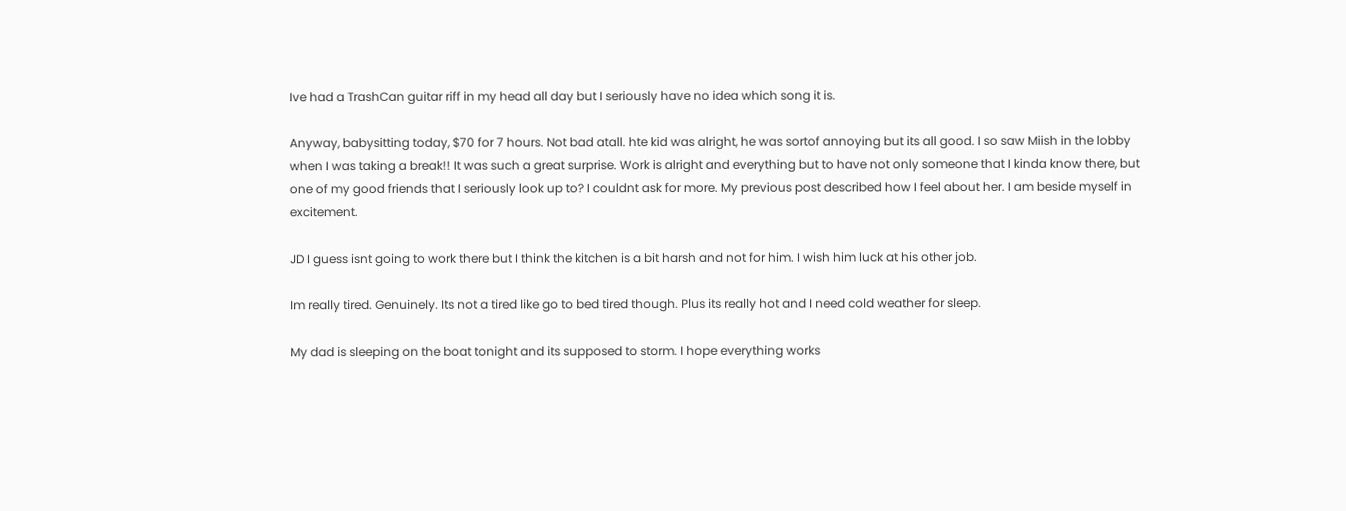Ive had a TrashCan guitar riff in my head all day but I seriously have no idea which song it is.

Anyway, babysitting today, $70 for 7 hours. Not bad atall. hte kid was alright, he was sortof annoying but its all good. I so saw Miish in the lobby when I was taking a break!! It was such a great surprise. Work is alright and everything but to have not only someone that I kinda know there, but one of my good friends that I seriously look up to? I couldnt ask for more. My previous post described how I feel about her. I am beside myself in excitement.

JD I guess isnt going to work there but I think the kitchen is a bit harsh and not for him. I wish him luck at his other job.

Im really tired. Genuinely. Its not a tired like go to bed tired though. Plus its really hot and I need cold weather for sleep.

My dad is sleeping on the boat tonight and its supposed to storm. I hope everything works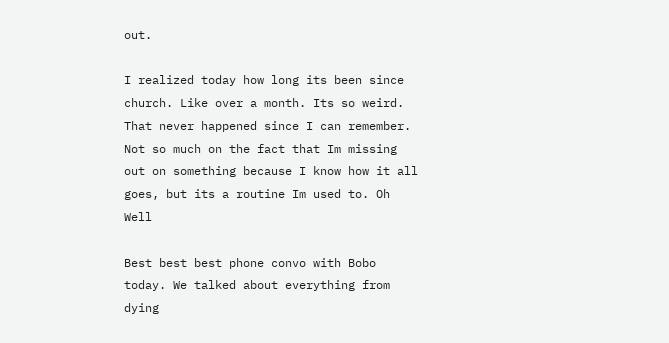out.

I realized today how long its been since church. Like over a month. Its so weird. That never happened since I can remember. Not so much on the fact that Im missing out on something because I know how it all goes, but its a routine Im used to. Oh Well

Best best best phone convo with Bobo today. We talked about everything from dying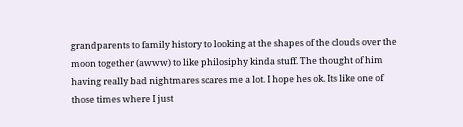grandparents to family history to looking at the shapes of the clouds over the moon together (awww) to like philosiphy kinda stuff. The thought of him having really bad nightmares scares me a lot. I hope hes ok. Its like one of those times where I just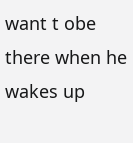want t obe there when he wakes up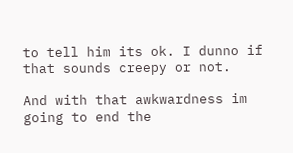to tell him its ok. I dunno if that sounds creepy or not.

And with that awkwardness im going to end the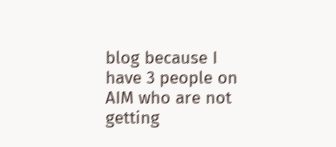blog because I have 3 people on AIM who are not getting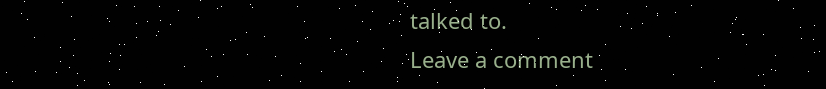talked to.
Leave a comment